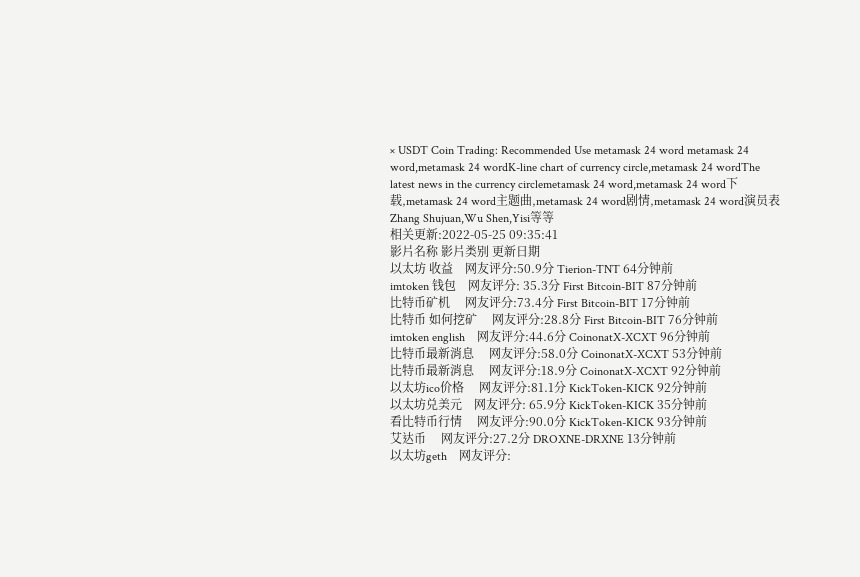× USDT Coin Trading: Recommended Use metamask 24 word metamask 24 word,metamask 24 wordK-line chart of currency circle,metamask 24 wordThe latest news in the currency circlemetamask 24 word,metamask 24 word下载,metamask 24 word主题曲,metamask 24 word剧情,metamask 24 word演员表
Zhang Shujuan,Wu Shen,Yisi等等
相关更新:2022-05-25 09:35:41
影片名称 影片类别 更新日期
以太坊 收益    网友评分:50.9分 Tierion-TNT 64分钟前
imtoken 钱包    网友评分: 35.3分 First Bitcoin-BIT 87分钟前
比特币矿机     网友评分:73.4分 First Bitcoin-BIT 17分钟前
比特币 如何挖矿     网友评分:28.8分 First Bitcoin-BIT 76分钟前
imtoken english    网友评分:44.6分 CoinonatX-XCXT 96分钟前
比特币最新消息     网友评分:58.0分 CoinonatX-XCXT 53分钟前
比特币最新消息     网友评分:18.9分 CoinonatX-XCXT 92分钟前
以太坊ico价格     网友评分:81.1分 KickToken-KICK 92分钟前
以太坊兑美元    网友评分: 65.9分 KickToken-KICK 35分钟前
看比特币行情     网友评分:90.0分 KickToken-KICK 93分钟前
艾达币     网友评分:27.2分 DROXNE-DRXNE 13分钟前
以太坊geth    网友评分: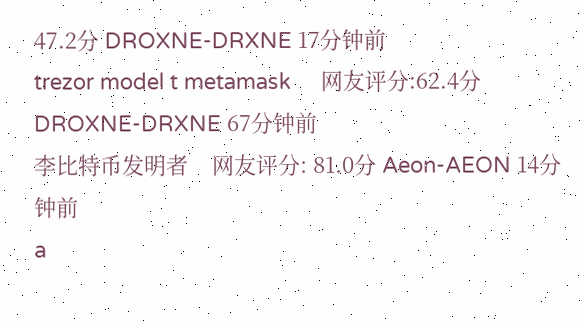47.2分 DROXNE-DRXNE 17分钟前
trezor model t metamask     网友评分:62.4分 DROXNE-DRXNE 67分钟前
李比特币发明者    网友评分: 81.0分 Aeon-AEON 14分钟前
a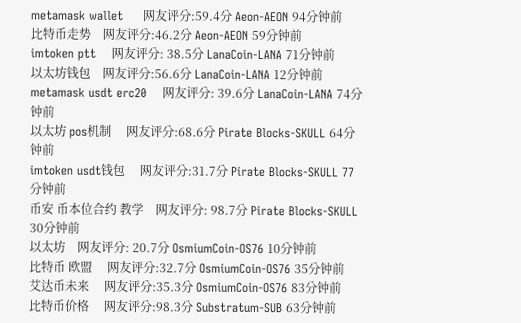metamask wallet     网友评分:59.4分 Aeon-AEON 94分钟前
比特币走势    网友评分:46.2分 Aeon-AEON 59分钟前
imtoken ptt    网友评分: 38.5分 LanaCoin-LANA 71分钟前
以太坊钱包    网友评分:56.6分 LanaCoin-LANA 12分钟前
metamask usdt erc20    网友评分: 39.6分 LanaCoin-LANA 74分钟前
以太坊 pos机制     网友评分:68.6分 Pirate Blocks-SKULL 64分钟前
imtoken usdt钱包     网友评分:31.7分 Pirate Blocks-SKULL 77分钟前
币安 币本位合约 教学    网友评分: 98.7分 Pirate Blocks-SKULL 30分钟前
以太坊    网友评分: 20.7分 OsmiumCoin-OS76 10分钟前
比特币 欧盟     网友评分:32.7分 OsmiumCoin-OS76 35分钟前
艾达币未来     网友评分:35.3分 OsmiumCoin-OS76 83分钟前
比特币价格     网友评分:98.3分 Substratum-SUB 63分钟前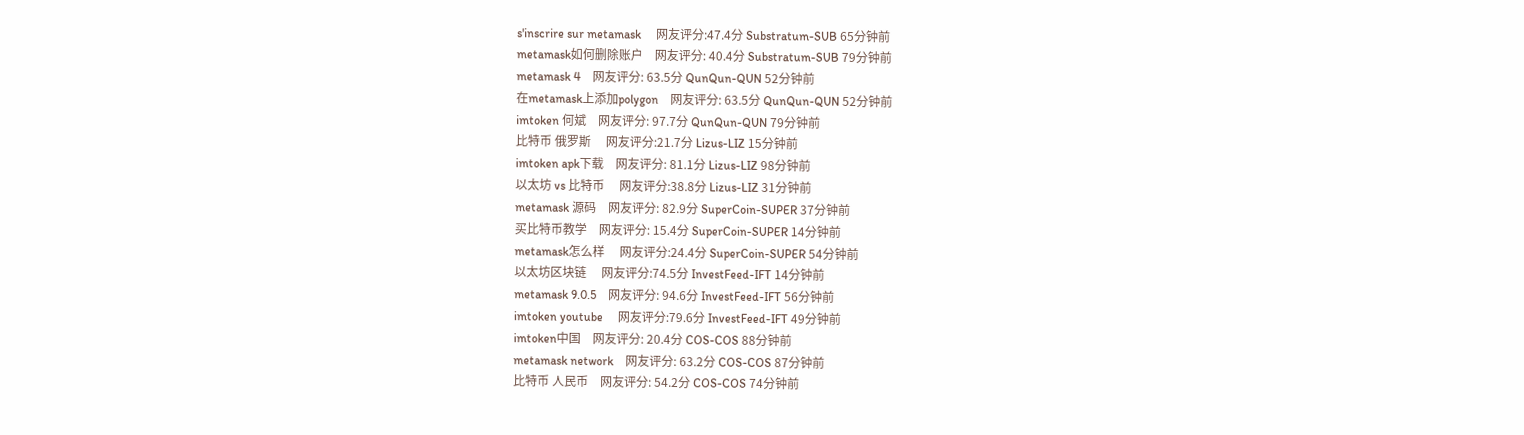s'inscrire sur metamask     网友评分:47.4分 Substratum-SUB 65分钟前
metamask如何删除账户    网友评分: 40.4分 Substratum-SUB 79分钟前
metamask 4    网友评分: 63.5分 QunQun-QUN 52分钟前
在metamask上添加polygon    网友评分: 63.5分 QunQun-QUN 52分钟前
imtoken 何斌    网友评分: 97.7分 QunQun-QUN 79分钟前
比特币 俄罗斯     网友评分:21.7分 Lizus-LIZ 15分钟前
imtoken apk下载    网友评分: 81.1分 Lizus-LIZ 98分钟前
以太坊 vs 比特币     网友评分:38.8分 Lizus-LIZ 31分钟前
metamask 源码    网友评分: 82.9分 SuperCoin-SUPER 37分钟前
买比特币教学    网友评分: 15.4分 SuperCoin-SUPER 14分钟前
metamask怎么样     网友评分:24.4分 SuperCoin-SUPER 54分钟前
以太坊区块链     网友评分:74.5分 InvestFeed-IFT 14分钟前
metamask 9.0.5    网友评分: 94.6分 InvestFeed-IFT 56分钟前
imtoken youtube     网友评分:79.6分 InvestFeed-IFT 49分钟前
imtoken中国    网友评分: 20.4分 COS-COS 88分钟前
metamask network    网友评分: 63.2分 COS-COS 87分钟前
比特币 人民币    网友评分: 54.2分 COS-COS 74分钟前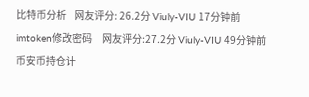比特币分析    网友评分: 26.2分 Viuly-VIU 17分钟前
imtoken修改密码     网友评分:27.2分 Viuly-VIU 49分钟前
币安币持仓计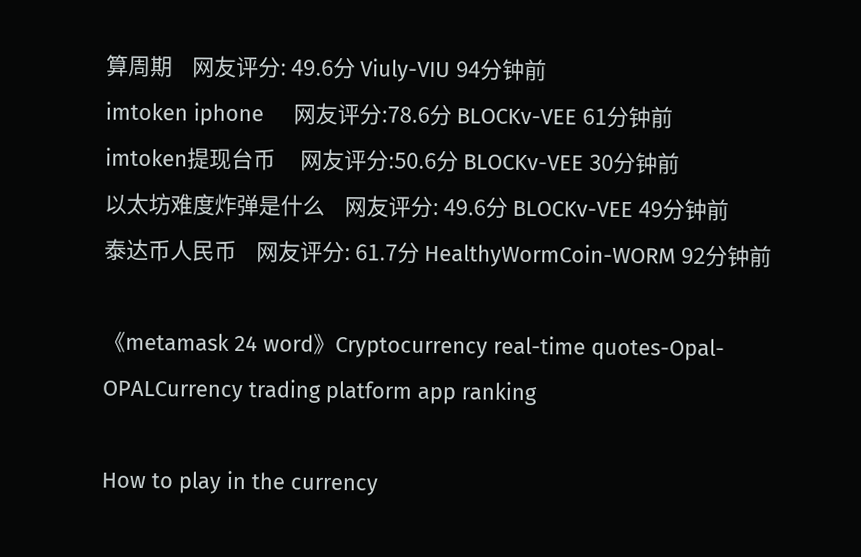算周期    网友评分: 49.6分 Viuly-VIU 94分钟前
imtoken iphone     网友评分:78.6分 BLOCKv-VEE 61分钟前
imtoken提现台币     网友评分:50.6分 BLOCKv-VEE 30分钟前
以太坊难度炸弹是什么    网友评分: 49.6分 BLOCKv-VEE 49分钟前
泰达币人民币    网友评分: 61.7分 HealthyWormCoin-WORM 92分钟前

《metamask 24 word》Cryptocurrency real-time quotes-Opal-OPALCurrency trading platform app ranking

How to play in the currency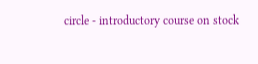circle - introductory course on stock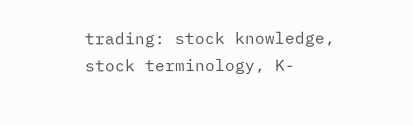trading: stock knowledge, stock terminology, K-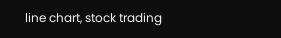line chart, stock trading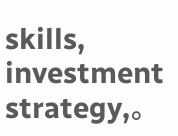skills, investment strategy,。